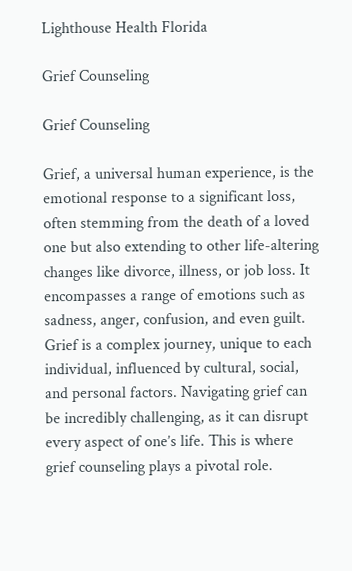Lighthouse Health Florida

Grief Counseling

Grief Counseling

Grief, a universal human experience, is the emotional response to a significant loss, often stemming from the death of a loved one but also extending to other life-altering changes like divorce, illness, or job loss. It encompasses a range of emotions such as sadness, anger, confusion, and even guilt. Grief is a complex journey, unique to each individual, influenced by cultural, social, and personal factors. Navigating grief can be incredibly challenging, as it can disrupt every aspect of one’s life. This is where grief counseling plays a pivotal role.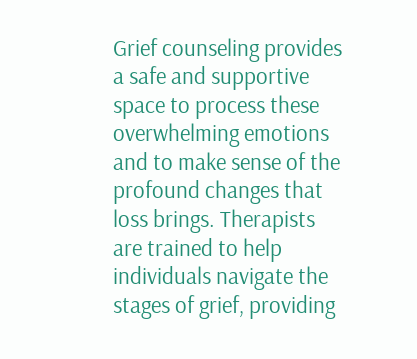Grief counseling provides a safe and supportive space to process these overwhelming emotions and to make sense of the profound changes that loss brings. Therapists are trained to help individuals navigate the stages of grief, providing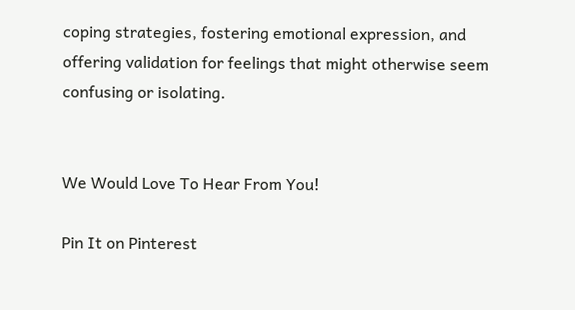coping strategies, fostering emotional expression, and offering validation for feelings that might otherwise seem confusing or isolating.


We Would Love To Hear From You!

Pin It on Pinterest